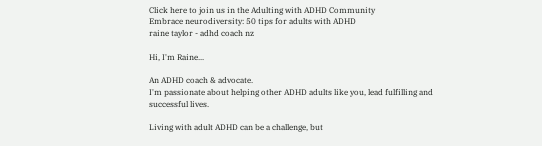Click here to join us in the Adulting with ADHD Community
Embrace neurodiversity: 50 tips for adults with ADHD
raine taylor - adhd coach nz

Hi, I'm Raine...

An ADHD coach & advocate.
I'm passionate about helping other ADHD adults like you, lead fulfilling and successful lives.

Living with adult ADHD can be a challenge, but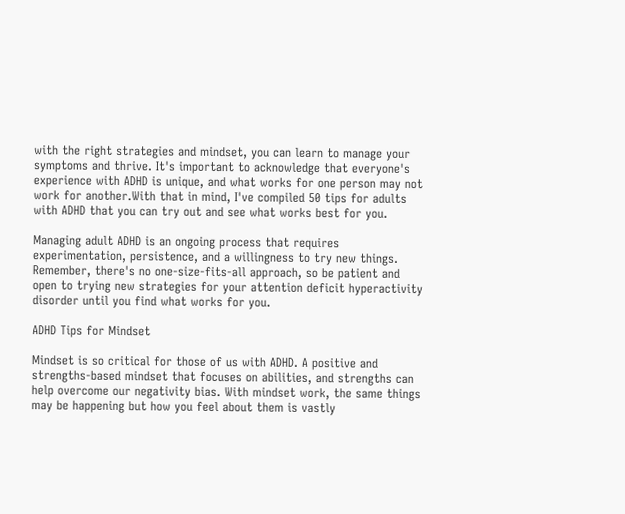with the right strategies and mindset, you can learn to manage your symptoms and thrive. It's important to acknowledge that everyone's experience with ADHD is unique, and what works for one person may not work for another.With that in mind, I've compiled 50 tips for adults with ADHD that you can try out and see what works best for you.

Managing adult ADHD is an ongoing process that requires experimentation, persistence, and a willingness to try new things. Remember, there's no one-size-fits-all approach, so be patient and open to trying new strategies for your attention deficit hyperactivity disorder until you find what works for you.

ADHD Tips for Mindset

Mindset is so critical for those of us with ADHD. A positive and strengths-based mindset that focuses on abilities, and strengths can help overcome our negativity bias. With mindset work, the same things may be happening but how you feel about them is vastly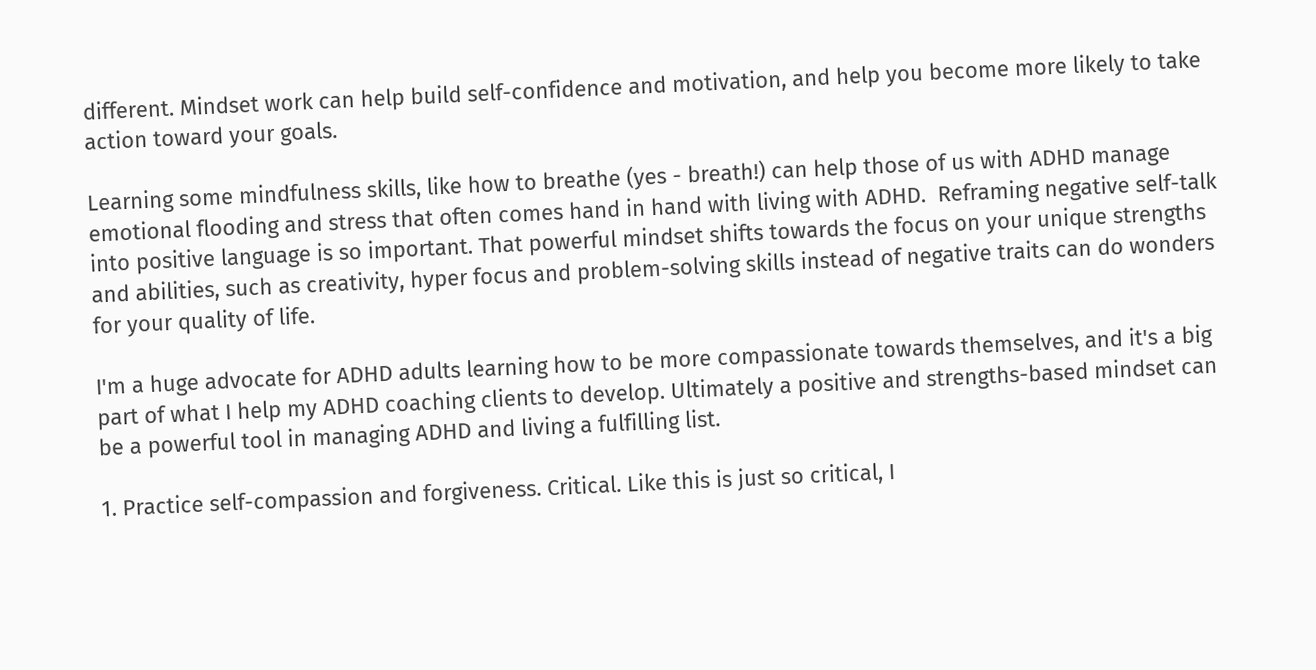different. Mindset work can help build self-confidence and motivation, and help you become more likely to take action toward your goals.

Learning some mindfulness skills, like how to breathe (yes - breath!) can help those of us with ADHD manage emotional flooding and stress that often comes hand in hand with living with ADHD.  Reframing negative self-talk into positive language is so important. That powerful mindset shifts towards the focus on your unique strengths and abilities, such as creativity, hyper focus and problem-solving skills instead of negative traits can do wonders for your quality of life.

I'm a huge advocate for ADHD adults learning how to be more compassionate towards themselves, and it's a big part of what I help my ADHD coaching clients to develop. Ultimately a positive and strengths-based mindset can be a powerful tool in managing ADHD and living a fulfilling list.

1. Practice self-compassion and forgiveness. Critical. Like this is just so critical, I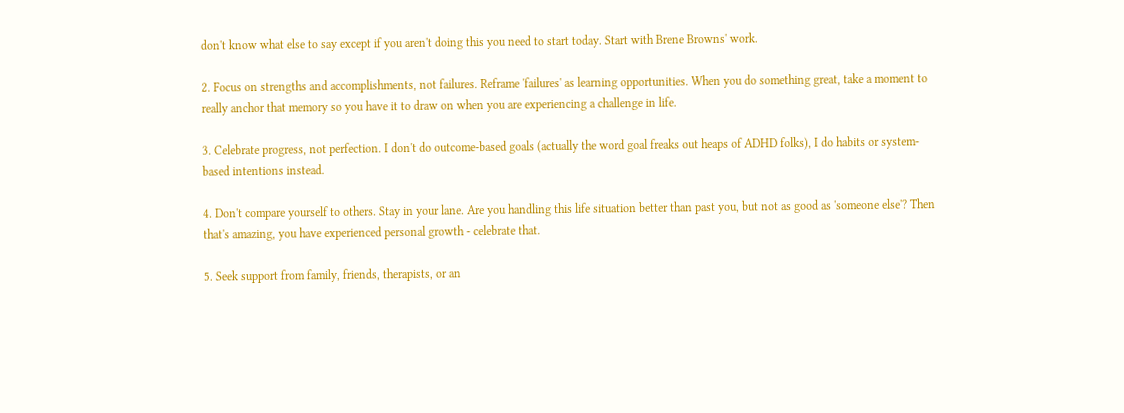don't know what else to say except if you aren't doing this you need to start today. Start with Brene Browns' work.

2. Focus on strengths and accomplishments, not failures. Reframe 'failures' as learning opportunities. When you do something great, take a moment to really anchor that memory so you have it to draw on when you are experiencing a challenge in life.

3. Celebrate progress, not perfection. I don't do outcome-based goals (actually the word goal freaks out heaps of ADHD folks), I do habits or system-based intentions instead.

4. Don't compare yourself to others. Stay in your lane. Are you handling this life situation better than past you, but not as good as 'someone else'? Then that's amazing, you have experienced personal growth - celebrate that.

5. Seek support from family, friends, therapists, or an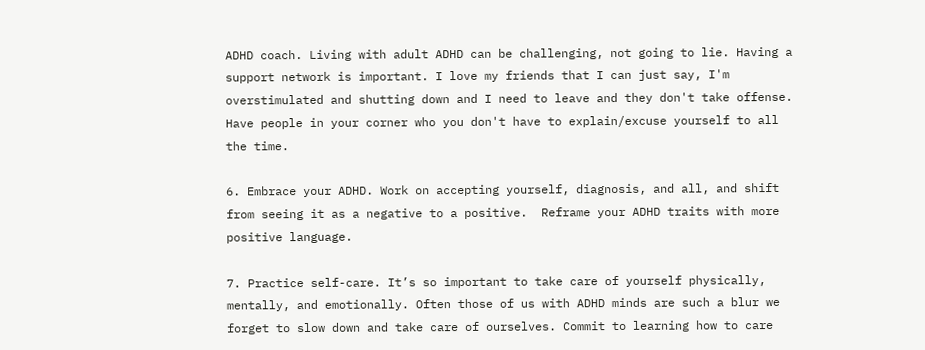ADHD coach. Living with adult ADHD can be challenging, not going to lie. Having a support network is important. I love my friends that I can just say, I'm overstimulated and shutting down and I need to leave and they don't take offense. Have people in your corner who you don't have to explain/excuse yourself to all the time.

6. Embrace your ADHD. Work on accepting yourself, diagnosis, and all, and shift from seeing it as a negative to a positive.  Reframe your ADHD traits with more positive language.

7. Practice self-care. It’s so important to take care of yourself physically, mentally, and emotionally. Often those of us with ADHD minds are such a blur we forget to slow down and take care of ourselves. Commit to learning how to care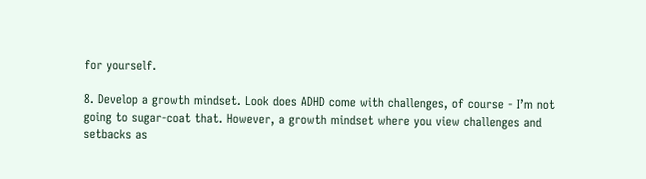for yourself.

8. Develop a growth mindset. Look does ADHD come with challenges, of course - I’m not going to sugar-coat that. However, a growth mindset where you view challenges and setbacks as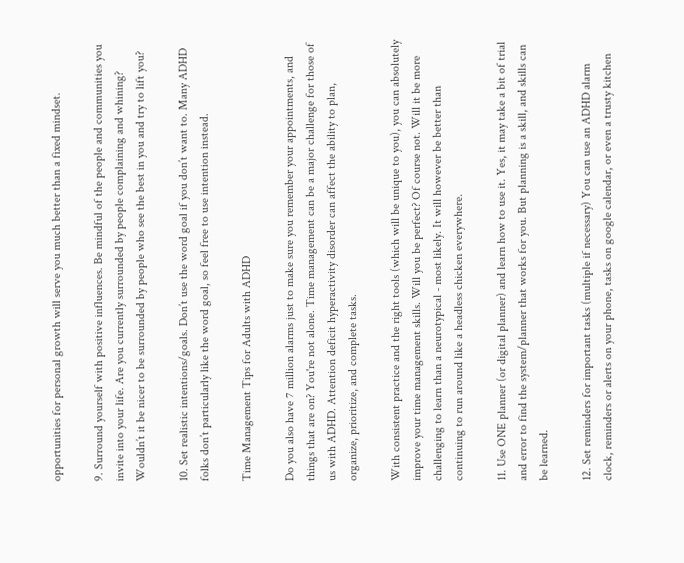opportunities for personal growth will serve you much better than a fixed mindset.

9. Surround yourself with positive influences. Be mindful of the people and communities you invite into your life. Are you currently surrounded by people complaining and whining? Wouldn’t it be nicer to be surrounded by people who see the best in you and try to lift you?

10. Set realistic intentions/goals. Don’t use the word goal if you don’t want to. Many ADHD folks don’t particularly like the word goal, so feel free to use intention instead.

Time Management Tips for Adults with ADHD

Do you also have 7 million alarms just to make sure you remember your appointments, and things that are on? You're not alone. Time management can be a major challenge for those of us with ADHD. Attention deficit hyperactivity disorder can affect the ability to plan, organize, prioritize, and complete tasks.

With consistent practice and the right tools (which will be unique to you), you can absolutely improve your time management skills. Will you be perfect? Of course not. Will it be more challenging to learn than a neurotypical - most likely. It will however be better than continuing to run around like a headless chicken everywhere.

11. Use ONE planner (or digital planner) and learn how to use it. Yes, it may take a bit of trial and error to find the system/planner that works for you. But planning is a skill, and skills can be learned.

12. Set reminders for important tasks (multiple if necessary) You can use an ADHD alarm clock, reminders or alerts on your phone, tasks on google calendar, or even a trusty kitchen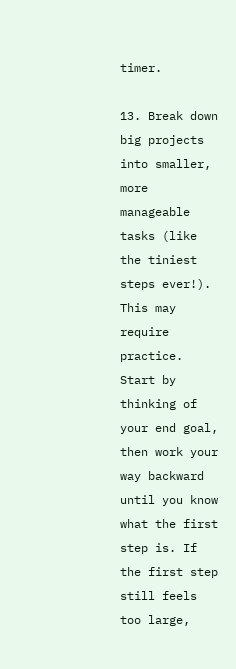timer.

13. Break down big projects into smaller, more manageable tasks (like the tiniest steps ever!).  This may require practice. Start by thinking of your end goal, then work your way backward until you know what the first step is. If the first step still feels too large,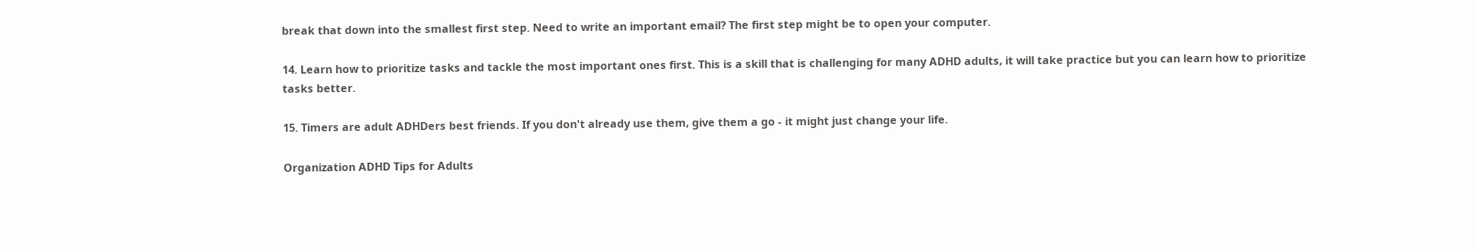break that down into the smallest first step. Need to write an important email? The first step might be to open your computer.

14. Learn how to prioritize tasks and tackle the most important ones first. This is a skill that is challenging for many ADHD adults, it will take practice but you can learn how to prioritize tasks better.

15. Timers are adult ADHDers best friends. If you don't already use them, give them a go - it might just change your life.

Organization ADHD Tips for Adults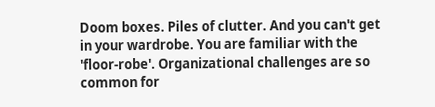Doom boxes. Piles of clutter. And you can't get in your wardrobe. You are familiar with the 'floor-robe'. Organizational challenges are so common for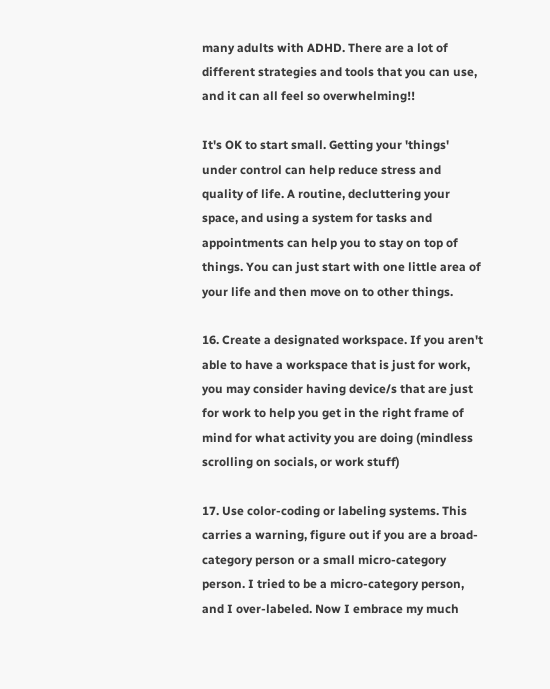many adults with ADHD. There are a lot of different strategies and tools that you can use, and it can all feel so overwhelming!!

It's OK to start small. Getting your 'things' under control can help reduce stress and quality of life. A routine, decluttering your space, and using a system for tasks and appointments can help you to stay on top of things. You can just start with one little area of your life and then move on to other things.

16. Create a designated workspace. If you aren't able to have a workspace that is just for work, you may consider having device/s that are just for work to help you get in the right frame of mind for what activity you are doing (mindless scrolling on socials, or work stuff)

17. Use color-coding or labeling systems. This carries a warning, figure out if you are a broad-category person or a small micro-category person. I tried to be a micro-category person, and I over-labeled. Now I embrace my much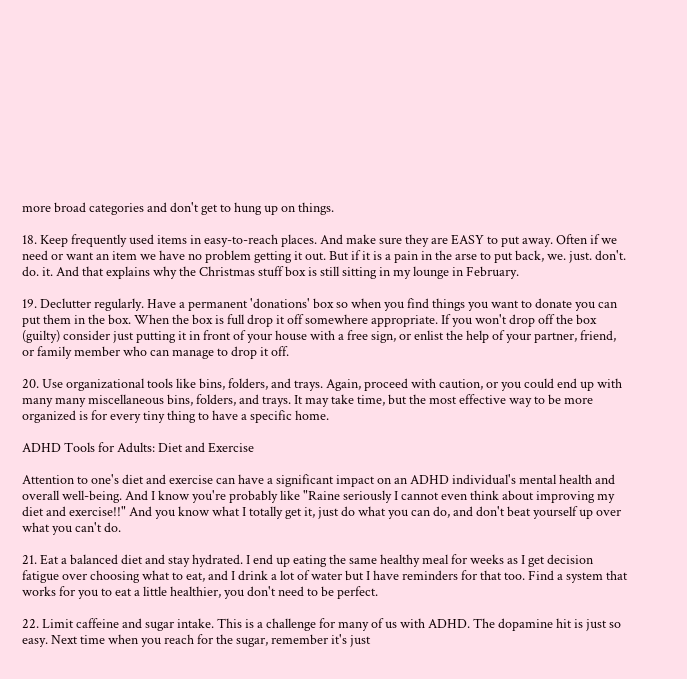more broad categories and don't get to hung up on things.

18. Keep frequently used items in easy-to-reach places. And make sure they are EASY to put away. Often if we need or want an item we have no problem getting it out. But if it is a pain in the arse to put back, we. just. don't. do. it. And that explains why the Christmas stuff box is still sitting in my lounge in February.

19. Declutter regularly. Have a permanent 'donations' box so when you find things you want to donate you can put them in the box. When the box is full drop it off somewhere appropriate. If you won't drop off the box (guilty) consider just putting it in front of your house with a free sign, or enlist the help of your partner, friend, or family member who can manage to drop it off.

20. Use organizational tools like bins, folders, and trays. Again, proceed with caution, or you could end up with many many miscellaneous bins, folders, and trays. It may take time, but the most effective way to be more organized is for every tiny thing to have a specific home.

ADHD Tools for Adults: Diet and Exercise

Attention to one's diet and exercise can have a significant impact on an ADHD individual's mental health and overall well-being. And I know you're probably like "Raine seriously I cannot even think about improving my diet and exercise!!" And you know what I totally get it, just do what you can do, and don't beat yourself up over what you can't do.

21. Eat a balanced diet and stay hydrated. I end up eating the same healthy meal for weeks as I get decision fatigue over choosing what to eat, and I drink a lot of water but I have reminders for that too. Find a system that works for you to eat a little healthier, you don't need to be perfect.

22. Limit caffeine and sugar intake. This is a challenge for many of us with ADHD. The dopamine hit is just so easy. Next time when you reach for the sugar, remember it's just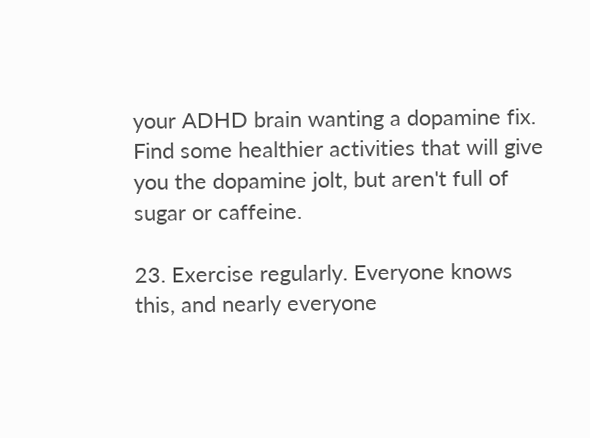your ADHD brain wanting a dopamine fix. Find some healthier activities that will give you the dopamine jolt, but aren't full of sugar or caffeine.

23. Exercise regularly. Everyone knows this, and nearly everyone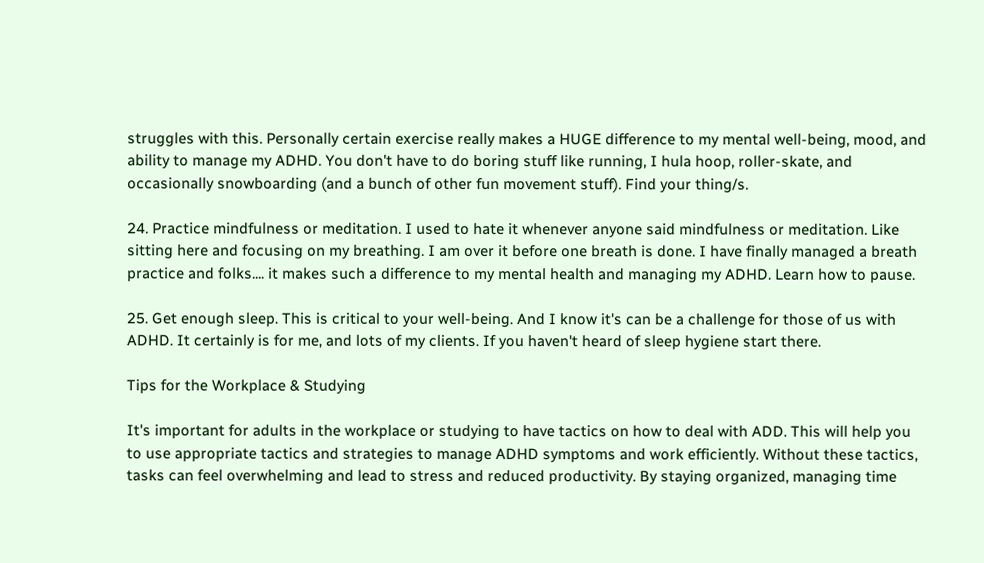struggles with this. Personally certain exercise really makes a HUGE difference to my mental well-being, mood, and ability to manage my ADHD. You don't have to do boring stuff like running, I hula hoop, roller-skate, and occasionally snowboarding (and a bunch of other fun movement stuff). Find your thing/s.

24. Practice mindfulness or meditation. I used to hate it whenever anyone said mindfulness or meditation. Like sitting here and focusing on my breathing. I am over it before one breath is done. I have finally managed a breath practice and folks.... it makes such a difference to my mental health and managing my ADHD. Learn how to pause.

25. Get enough sleep. This is critical to your well-being. And I know it's can be a challenge for those of us with ADHD. It certainly is for me, and lots of my clients. If you haven't heard of sleep hygiene start there.

Tips for the Workplace & Studying

It's important for adults in the workplace or studying to have tactics on how to deal with ADD. This will help you to use appropriate tactics and strategies to manage ADHD symptoms and work efficiently. Without these tactics, tasks can feel overwhelming and lead to stress and reduced productivity. By staying organized, managing time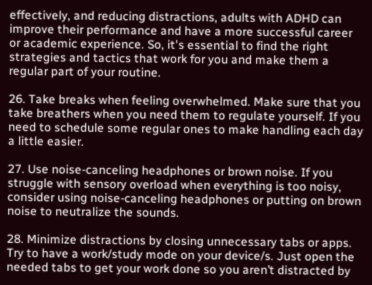effectively, and reducing distractions, adults with ADHD can improve their performance and have a more successful career or academic experience. So, it's essential to find the right strategies and tactics that work for you and make them a regular part of your routine.

26. Take breaks when feeling overwhelmed. Make sure that you take breathers when you need them to regulate yourself. If you need to schedule some regular ones to make handling each day a little easier.

27. Use noise-canceling headphones or brown noise. If you struggle with sensory overload when everything is too noisy, consider using noise-canceling headphones or putting on brown noise to neutralize the sounds.

28. Minimize distractions by closing unnecessary tabs or apps. Try to have a work/study mode on your device/s. Just open the needed tabs to get your work done so you aren’t distracted by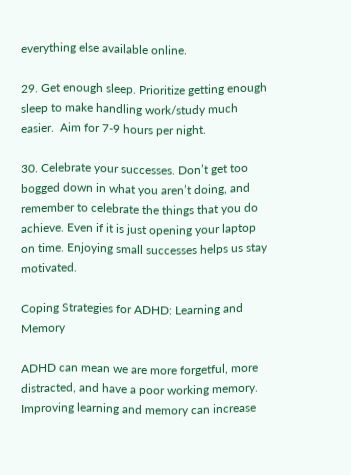everything else available online.

29. Get enough sleep. Prioritize getting enough sleep to make handling work/study much easier.  Aim for 7-9 hours per night.

30. Celebrate your successes. Don’t get too bogged down in what you aren’t doing, and remember to celebrate the things that you do achieve. Even if it is just opening your laptop on time. Enjoying small successes helps us stay motivated.

Coping Strategies for ADHD: Learning and Memory

ADHD can mean we are more forgetful, more distracted, and have a poor working memory. Improving learning and memory can increase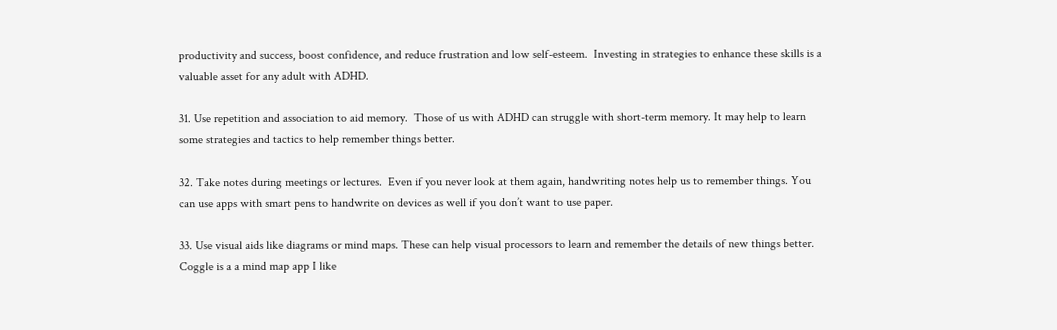productivity and success, boost confidence, and reduce frustration and low self-esteem.  Investing in strategies to enhance these skills is a valuable asset for any adult with ADHD.

31. Use repetition and association to aid memory.  Those of us with ADHD can struggle with short-term memory. It may help to learn some strategies and tactics to help remember things better.

32. Take notes during meetings or lectures.  Even if you never look at them again, handwriting notes help us to remember things. You can use apps with smart pens to handwrite on devices as well if you don’t want to use paper.

33. Use visual aids like diagrams or mind maps. These can help visual processors to learn and remember the details of new things better. Coggle is a a mind map app I like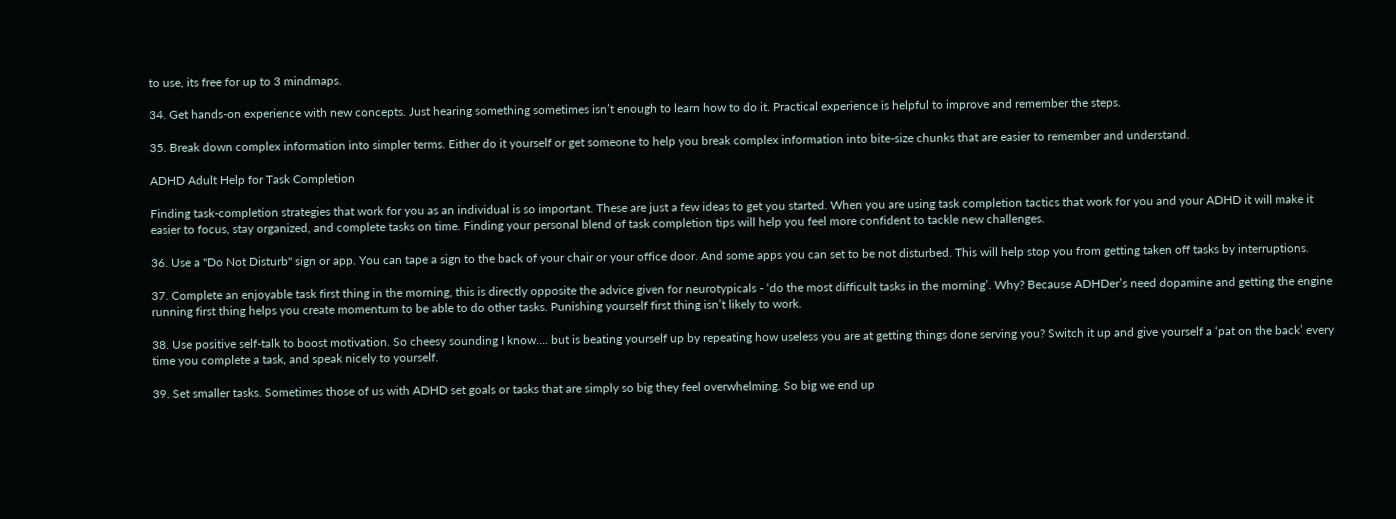to use, its free for up to 3 mindmaps.

34. Get hands-on experience with new concepts. Just hearing something sometimes isn’t enough to learn how to do it. Practical experience is helpful to improve and remember the steps.

35. Break down complex information into simpler terms. Either do it yourself or get someone to help you break complex information into bite-size chunks that are easier to remember and understand.

ADHD Adult Help for Task Completion

Finding task-completion strategies that work for you as an individual is so important. These are just a few ideas to get you started. When you are using task completion tactics that work for you and your ADHD it will make it easier to focus, stay organized, and complete tasks on time. Finding your personal blend of task completion tips will help you feel more confident to tackle new challenges.

36. Use a "Do Not Disturb" sign or app. You can tape a sign to the back of your chair or your office door. And some apps you can set to be not disturbed. This will help stop you from getting taken off tasks by interruptions.

37. Complete an enjoyable task first thing in the morning, this is directly opposite the advice given for neurotypicals - ‘do the most difficult tasks in the morning’. Why? Because ADHDer’s need dopamine and getting the engine running first thing helps you create momentum to be able to do other tasks. Punishing yourself first thing isn’t likely to work.

38. Use positive self-talk to boost motivation. So cheesy sounding I know…. but is beating yourself up by repeating how useless you are at getting things done serving you? Switch it up and give yourself a ‘pat on the back’ every time you complete a task, and speak nicely to yourself.

39. Set smaller tasks. Sometimes those of us with ADHD set goals or tasks that are simply so big they feel overwhelming. So big we end up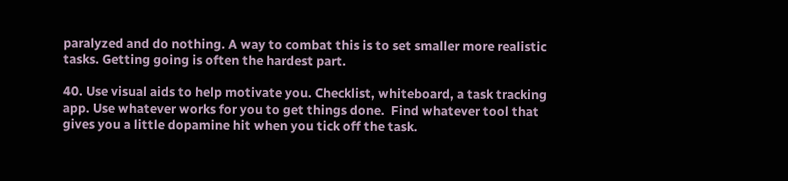paralyzed and do nothing. A way to combat this is to set smaller more realistic tasks. Getting going is often the hardest part.

40. Use visual aids to help motivate you. Checklist, whiteboard, a task tracking app. Use whatever works for you to get things done.  Find whatever tool that gives you a little dopamine hit when you tick off the task.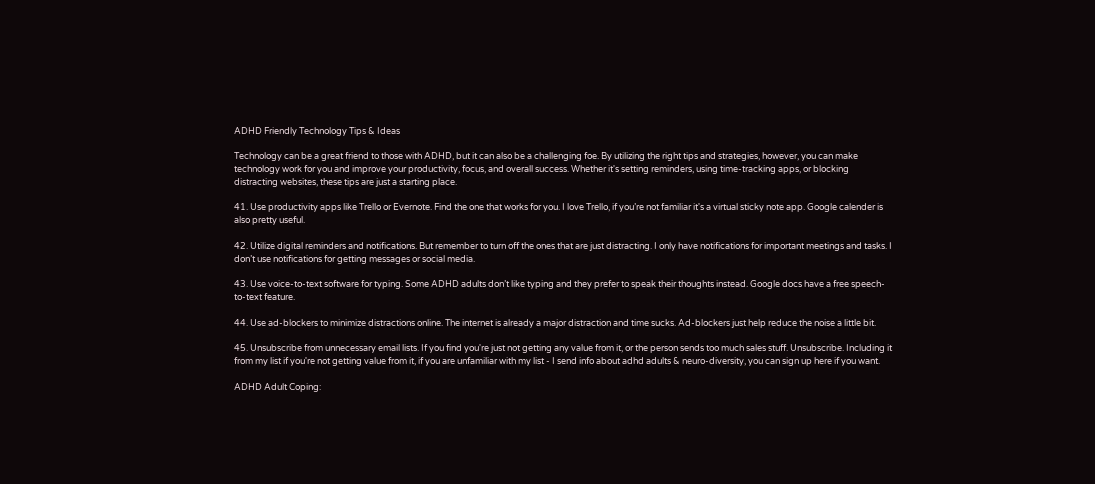ADHD Friendly Technology Tips & Ideas

Technology can be a great friend to those with ADHD, but it can also be a challenging foe. By utilizing the right tips and strategies, however, you can make technology work for you and improve your productivity, focus, and overall success. Whether it's setting reminders, using time-tracking apps, or blocking distracting websites, these tips are just a starting place.

41. Use productivity apps like Trello or Evernote. Find the one that works for you. I love Trello, if you’re not familiar it's a virtual sticky note app. Google calender is also pretty useful.

42. Utilize digital reminders and notifications. But remember to turn off the ones that are just distracting. I only have notifications for important meetings and tasks. I don’t use notifications for getting messages or social media.

43. Use voice-to-text software for typing. Some ADHD adults don’t like typing and they prefer to speak their thoughts instead. Google docs have a free speech-to-text feature.

44. Use ad-blockers to minimize distractions online. The internet is already a major distraction and time sucks. Ad-blockers just help reduce the noise a little bit.

45. Unsubscribe from unnecessary email lists. If you find you're just not getting any value from it, or the person sends too much sales stuff. Unsubscribe. Including it from my list if you're not getting value from it, if you are unfamiliar with my list - I send info about adhd adults & neuro-diversity, you can sign up here if you want.

ADHD Adult Coping: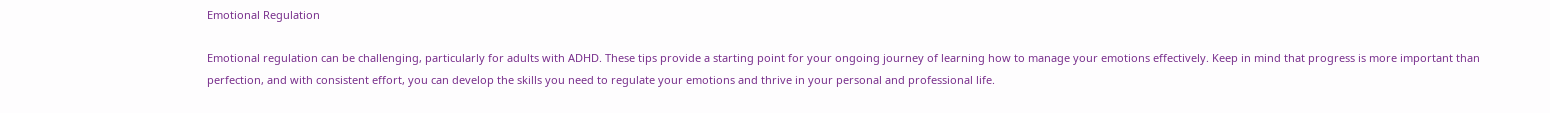Emotional Regulation

Emotional regulation can be challenging, particularly for adults with ADHD. These tips provide a starting point for your ongoing journey of learning how to manage your emotions effectively. Keep in mind that progress is more important than perfection, and with consistent effort, you can develop the skills you need to regulate your emotions and thrive in your personal and professional life.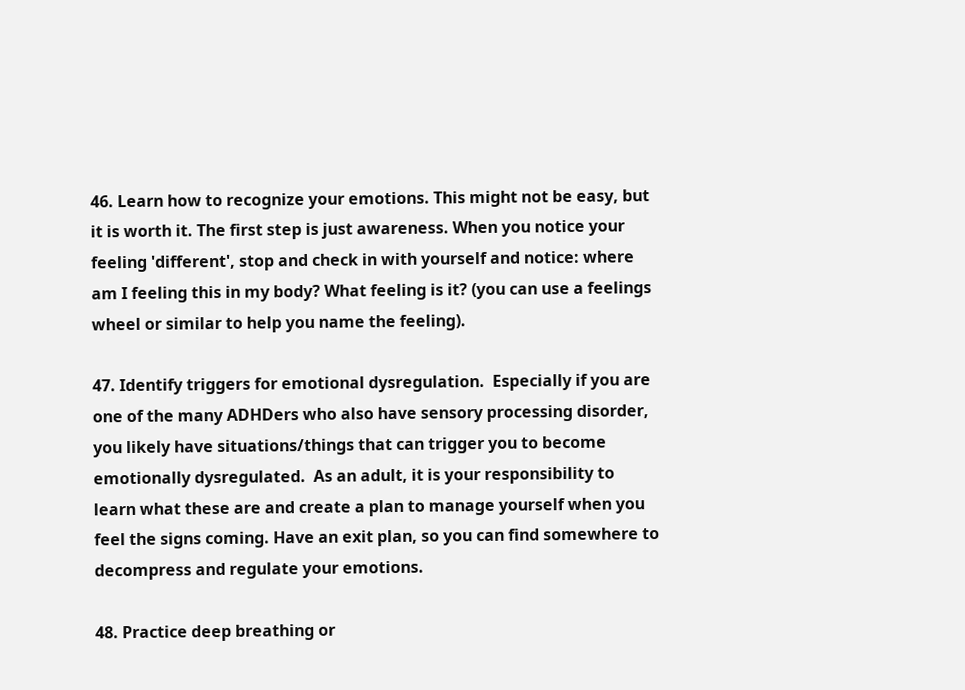46. Learn how to recognize your emotions. This might not be easy, but it is worth it. The first step is just awareness. When you notice your feeling 'different', stop and check in with yourself and notice: where am I feeling this in my body? What feeling is it? (you can use a feelings wheel or similar to help you name the feeling).

47. Identify triggers for emotional dysregulation.  Especially if you are one of the many ADHDers who also have sensory processing disorder, you likely have situations/things that can trigger you to become emotionally dysregulated.  As an adult, it is your responsibility to learn what these are and create a plan to manage yourself when you feel the signs coming. Have an exit plan, so you can find somewhere to decompress and regulate your emotions.

48. Practice deep breathing or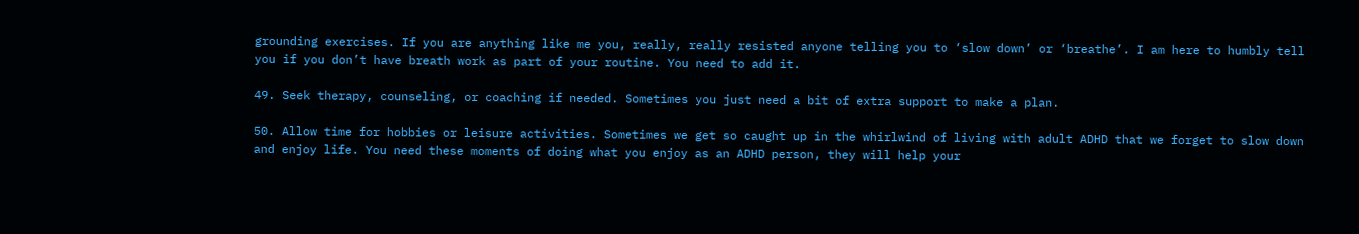grounding exercises. If you are anything like me you, really, really resisted anyone telling you to ‘slow down’ or ‘breathe’. I am here to humbly tell you if you don’t have breath work as part of your routine. You need to add it.

49. Seek therapy, counseling, or coaching if needed. Sometimes you just need a bit of extra support to make a plan.

50. Allow time for hobbies or leisure activities. Sometimes we get so caught up in the whirlwind of living with adult ADHD that we forget to slow down and enjoy life. You need these moments of doing what you enjoy as an ADHD person, they will help your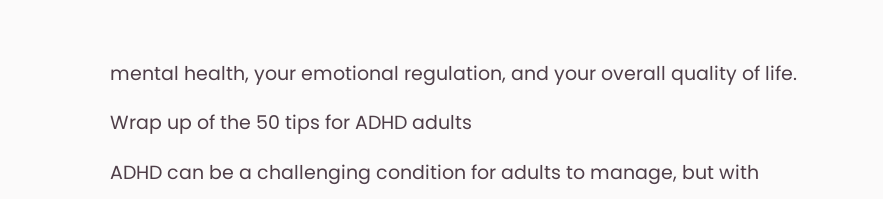mental health, your emotional regulation, and your overall quality of life.

Wrap up of the 50 tips for ADHD adults

ADHD can be a challenging condition for adults to manage, but with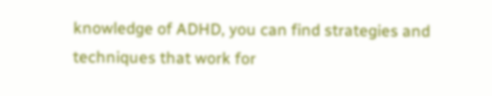knowledge of ADHD, you can find strategies and techniques that work for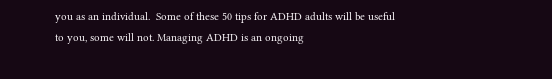you as an individual.  Some of these 50 tips for ADHD adults will be useful to you, some will not. Managing ADHD is an ongoing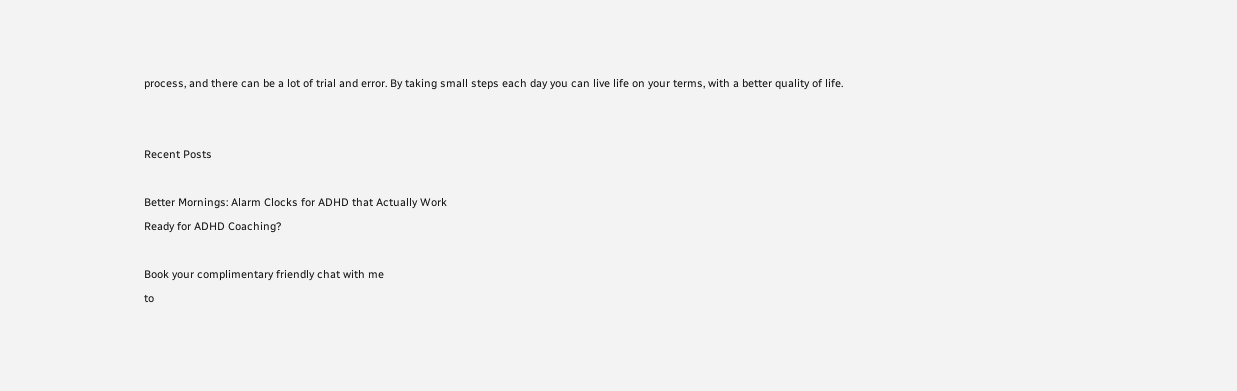process, and there can be a lot of trial and error. By taking small steps each day you can live life on your terms, with a better quality of life.


Recent Posts

Better Mornings: Alarm Clocks for ADHD that Actually Work
Ready for ADHD Coaching?

Book your complimentary friendly chat with me
to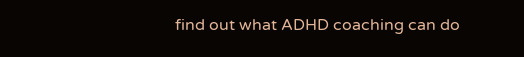find out what ADHD coaching can do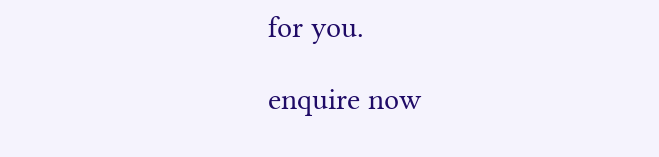for you.

enquire now